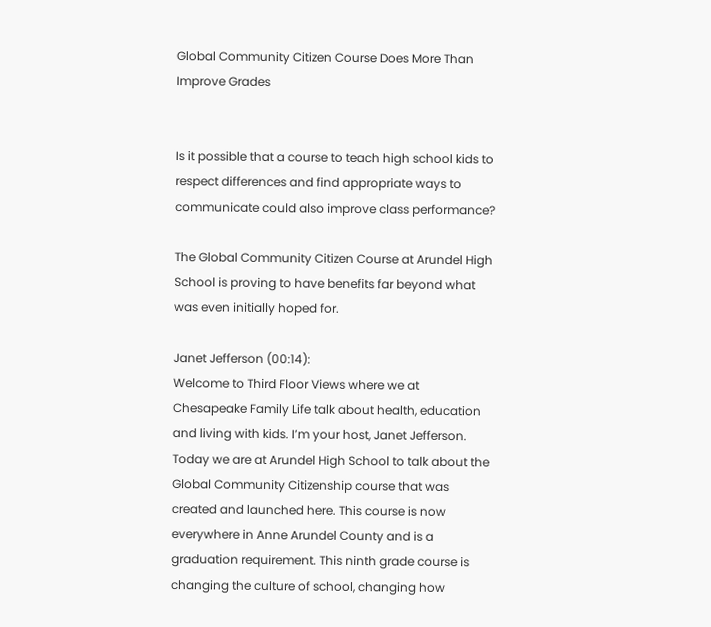Global Community Citizen Course Does More Than Improve Grades


Is it possible that a course to teach high school kids to respect differences and find appropriate ways to communicate could also improve class performance?

The Global Community Citizen Course at Arundel High School is proving to have benefits far beyond what was even initially hoped for.

Janet Jefferson (00:14):
Welcome to Third Floor Views where we at Chesapeake Family Life talk about health, education and living with kids. I’m your host, Janet Jefferson. Today we are at Arundel High School to talk about the Global Community Citizenship course that was created and launched here. This course is now everywhere in Anne Arundel County and is a graduation requirement. This ninth grade course is changing the culture of school, changing how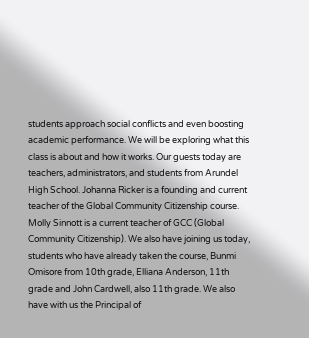students approach social conflicts and even boosting academic performance. We will be exploring what this class is about and how it works. Our guests today are teachers, administrators, and students from Arundel High School. Johanna Ricker is a founding and current teacher of the Global Community Citizenship course. Molly Sinnott is a current teacher of GCC (Global Community Citizenship). We also have joining us today, students who have already taken the course, Bunmi Omisore from 10th grade, Elliana Anderson, 11th grade and John Cardwell, also 11th grade. We also have with us the Principal of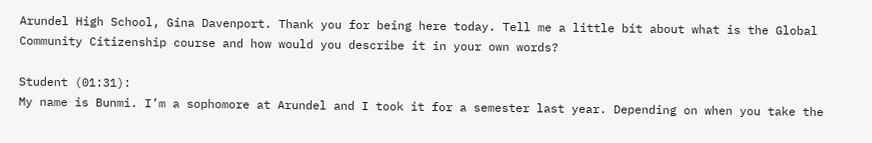Arundel High School, Gina Davenport. Thank you for being here today. Tell me a little bit about what is the Global Community Citizenship course and how would you describe it in your own words?

Student (01:31):
My name is Bunmi. I’m a sophomore at Arundel and I took it for a semester last year. Depending on when you take the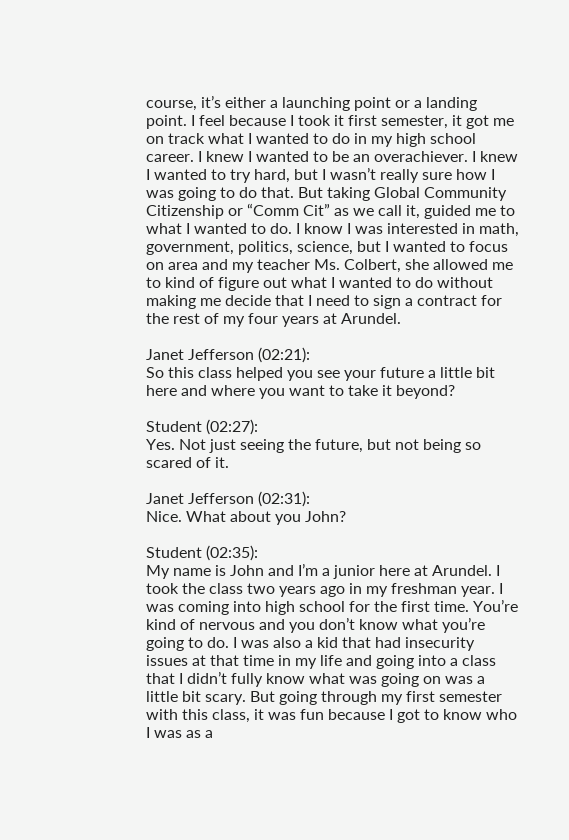course, it’s either a launching point or a landing point. I feel because I took it first semester, it got me on track what I wanted to do in my high school career. I knew I wanted to be an overachiever. I knew I wanted to try hard, but I wasn’t really sure how I was going to do that. But taking Global Community Citizenship or “Comm Cit” as we call it, guided me to what I wanted to do. I know I was interested in math, government, politics, science, but I wanted to focus on area and my teacher Ms. Colbert, she allowed me to kind of figure out what I wanted to do without making me decide that I need to sign a contract for the rest of my four years at Arundel.

Janet Jefferson (02:21):
So this class helped you see your future a little bit here and where you want to take it beyond?

Student (02:27):
Yes. Not just seeing the future, but not being so scared of it.

Janet Jefferson (02:31):
Nice. What about you John?

Student (02:35):
My name is John and I’m a junior here at Arundel. I took the class two years ago in my freshman year. I was coming into high school for the first time. You’re kind of nervous and you don’t know what you’re going to do. I was also a kid that had insecurity issues at that time in my life and going into a class that I didn’t fully know what was going on was a little bit scary. But going through my first semester with this class, it was fun because I got to know who I was as a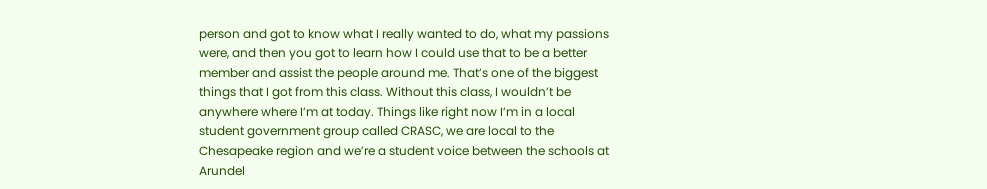person and got to know what I really wanted to do, what my passions were, and then you got to learn how I could use that to be a better member and assist the people around me. That’s one of the biggest things that I got from this class. Without this class, I wouldn’t be anywhere where I’m at today. Things like right now I’m in a local student government group called CRASC, we are local to the Chesapeake region and we’re a student voice between the schools at Arundel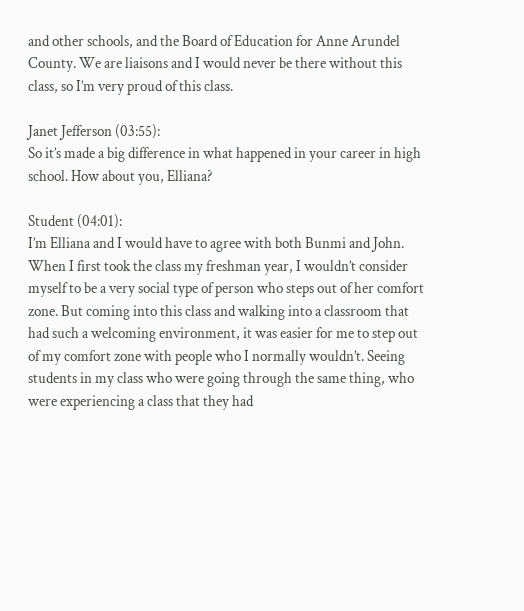and other schools, and the Board of Education for Anne Arundel County. We are liaisons and I would never be there without this class, so I’m very proud of this class.

Janet Jefferson (03:55):
So it’s made a big difference in what happened in your career in high school. How about you, Elliana?

Student (04:01):
I’m Elliana and I would have to agree with both Bunmi and John. When I first took the class my freshman year, I wouldn’t consider myself to be a very social type of person who steps out of her comfort zone. But coming into this class and walking into a classroom that had such a welcoming environment, it was easier for me to step out of my comfort zone with people who I normally wouldn’t. Seeing students in my class who were going through the same thing, who were experiencing a class that they had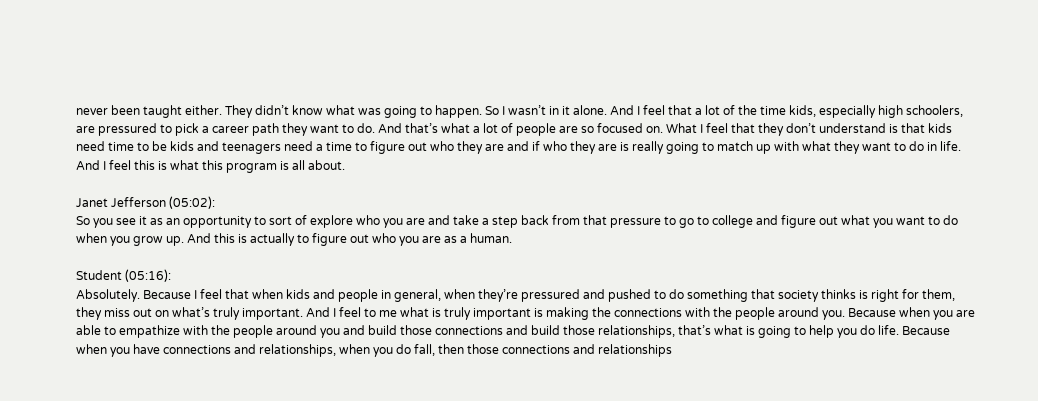never been taught either. They didn’t know what was going to happen. So I wasn’t in it alone. And I feel that a lot of the time kids, especially high schoolers, are pressured to pick a career path they want to do. And that’s what a lot of people are so focused on. What I feel that they don’t understand is that kids need time to be kids and teenagers need a time to figure out who they are and if who they are is really going to match up with what they want to do in life. And I feel this is what this program is all about.

Janet Jefferson (05:02):
So you see it as an opportunity to sort of explore who you are and take a step back from that pressure to go to college and figure out what you want to do when you grow up. And this is actually to figure out who you are as a human.

Student (05:16):
Absolutely. Because I feel that when kids and people in general, when they’re pressured and pushed to do something that society thinks is right for them, they miss out on what’s truly important. And I feel to me what is truly important is making the connections with the people around you. Because when you are able to empathize with the people around you and build those connections and build those relationships, that’s what is going to help you do life. Because when you have connections and relationships, when you do fall, then those connections and relationships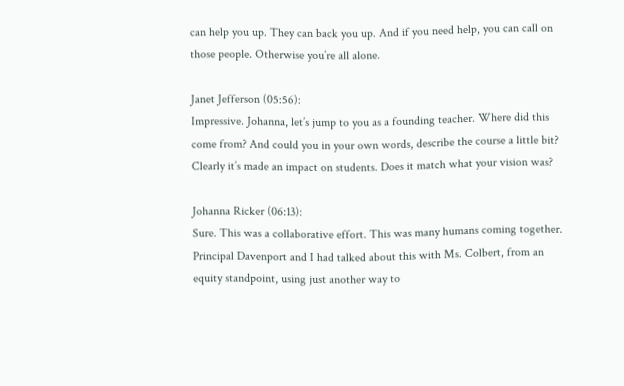can help you up. They can back you up. And if you need help, you can call on those people. Otherwise you’re all alone.

Janet Jefferson (05:56):
Impressive. Johanna, let’s jump to you as a founding teacher. Where did this come from? And could you in your own words, describe the course a little bit? Clearly it’s made an impact on students. Does it match what your vision was?

Johanna Ricker (06:13):
Sure. This was a collaborative effort. This was many humans coming together. Principal Davenport and I had talked about this with Ms. Colbert, from an equity standpoint, using just another way to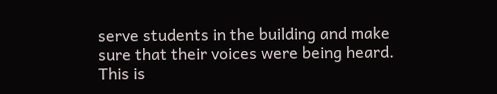serve students in the building and make sure that their voices were being heard. This is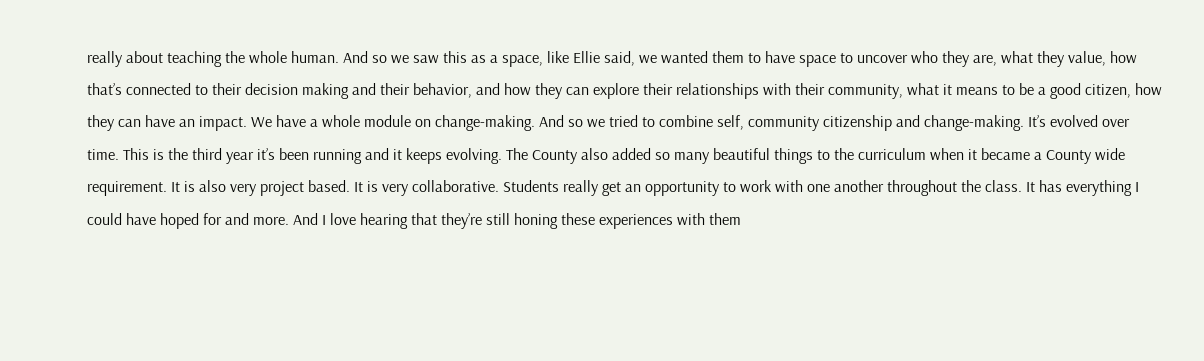really about teaching the whole human. And so we saw this as a space, like Ellie said, we wanted them to have space to uncover who they are, what they value, how that’s connected to their decision making and their behavior, and how they can explore their relationships with their community, what it means to be a good citizen, how they can have an impact. We have a whole module on change-making. And so we tried to combine self, community citizenship and change-making. It’s evolved over time. This is the third year it’s been running and it keeps evolving. The County also added so many beautiful things to the curriculum when it became a County wide requirement. It is also very project based. It is very collaborative. Students really get an opportunity to work with one another throughout the class. It has everything I could have hoped for and more. And I love hearing that they’re still honing these experiences with them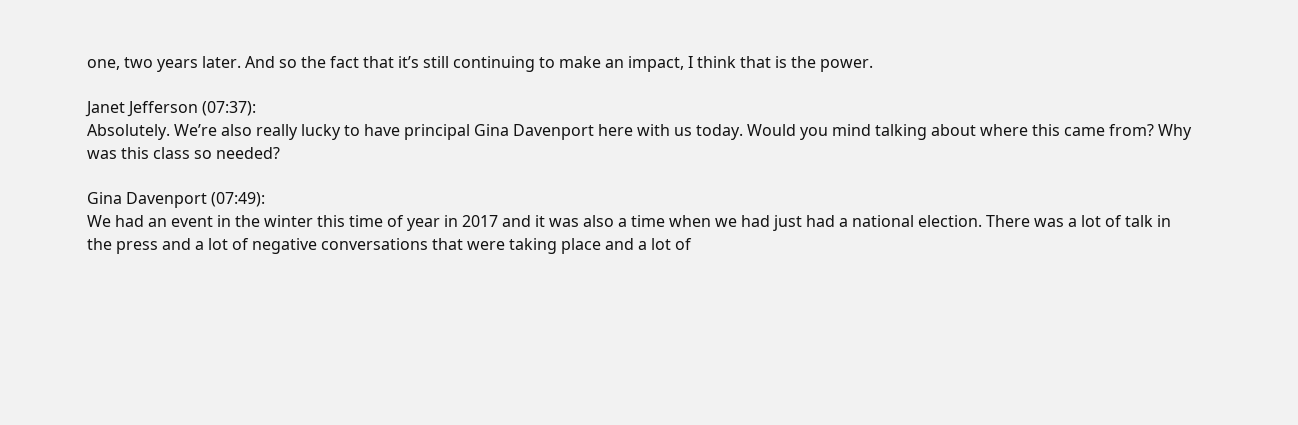one, two years later. And so the fact that it’s still continuing to make an impact, I think that is the power.

Janet Jefferson (07:37):
Absolutely. We’re also really lucky to have principal Gina Davenport here with us today. Would you mind talking about where this came from? Why was this class so needed?

Gina Davenport (07:49):
We had an event in the winter this time of year in 2017 and it was also a time when we had just had a national election. There was a lot of talk in the press and a lot of negative conversations that were taking place and a lot of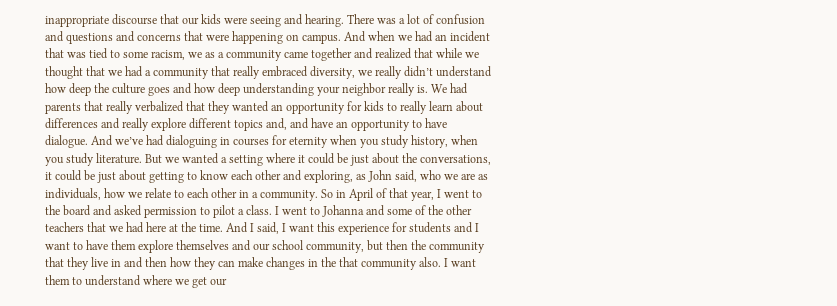inappropriate discourse that our kids were seeing and hearing. There was a lot of confusion and questions and concerns that were happening on campus. And when we had an incident that was tied to some racism, we as a community came together and realized that while we thought that we had a community that really embraced diversity, we really didn’t understand how deep the culture goes and how deep understanding your neighbor really is. We had parents that really verbalized that they wanted an opportunity for kids to really learn about differences and really explore different topics and, and have an opportunity to have dialogue. And we’ve had dialoguing in courses for eternity when you study history, when you study literature. But we wanted a setting where it could be just about the conversations, it could be just about getting to know each other and exploring, as John said, who we are as individuals, how we relate to each other in a community. So in April of that year, I went to the board and asked permission to pilot a class. I went to Johanna and some of the other teachers that we had here at the time. And I said, I want this experience for students and I want to have them explore themselves and our school community, but then the community that they live in and then how they can make changes in the that community also. I want them to understand where we get our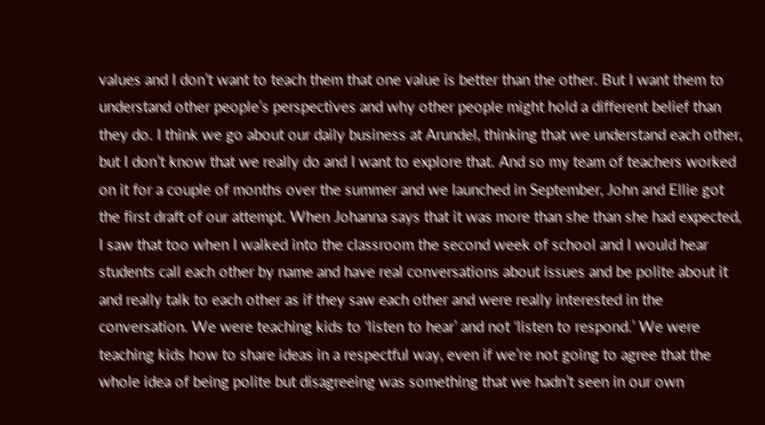values and I don’t want to teach them that one value is better than the other. But I want them to understand other people’s perspectives and why other people might hold a different belief than they do. I think we go about our daily business at Arundel, thinking that we understand each other, but I don’t know that we really do and I want to explore that. And so my team of teachers worked on it for a couple of months over the summer and we launched in September, John and Ellie got the first draft of our attempt. When Johanna says that it was more than she than she had expected, I saw that too when I walked into the classroom the second week of school and I would hear students call each other by name and have real conversations about issues and be polite about it and really talk to each other as if they saw each other and were really interested in the conversation. We were teaching kids to ‘listen to hear’ and not ‘listen to respond.’ We were teaching kids how to share ideas in a respectful way, even if we’re not going to agree that the whole idea of being polite but disagreeing was something that we hadn’t seen in our own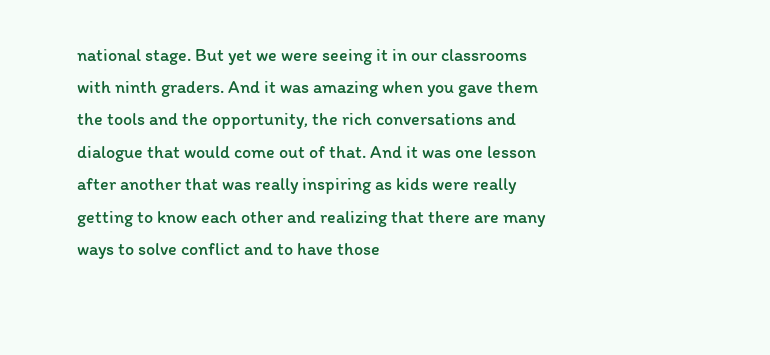national stage. But yet we were seeing it in our classrooms with ninth graders. And it was amazing when you gave them the tools and the opportunity, the rich conversations and dialogue that would come out of that. And it was one lesson after another that was really inspiring as kids were really getting to know each other and realizing that there are many ways to solve conflict and to have those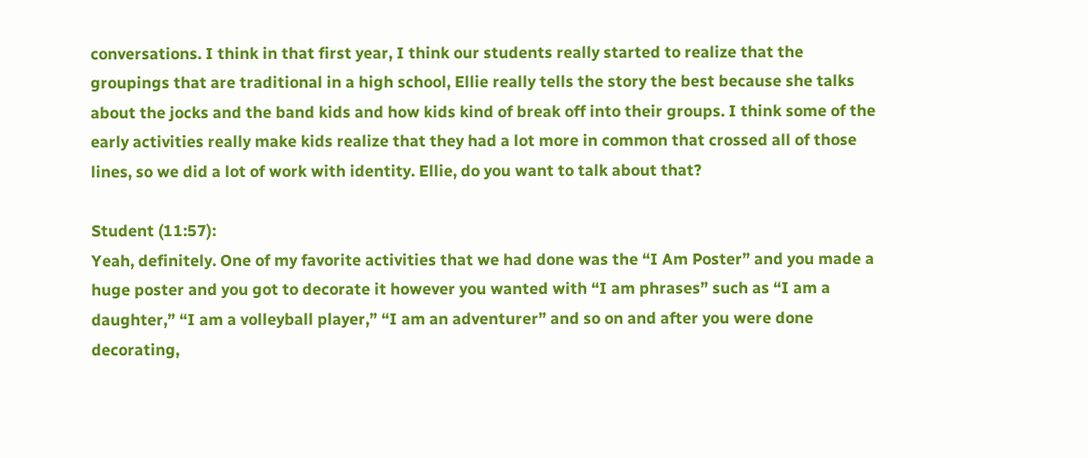conversations. I think in that first year, I think our students really started to realize that the groupings that are traditional in a high school, Ellie really tells the story the best because she talks about the jocks and the band kids and how kids kind of break off into their groups. I think some of the early activities really make kids realize that they had a lot more in common that crossed all of those lines, so we did a lot of work with identity. Ellie, do you want to talk about that?

Student (11:57):
Yeah, definitely. One of my favorite activities that we had done was the “I Am Poster” and you made a huge poster and you got to decorate it however you wanted with “I am phrases” such as “I am a daughter,” “I am a volleyball player,” “I am an adventurer” and so on and after you were done decorating,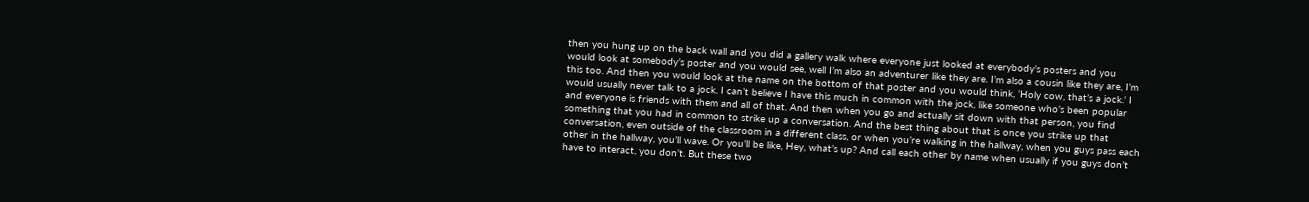then you hung up on the back wall and you did a gallery walk where everyone just looked at everybody’s posters and you would look at somebody’s poster and you would see, well I’m also an adventurer like they are. I’m also a cousin like they are, I’m this too. And then you would look at the name on the bottom of that poster and you would think, ‘Holy cow, that’s a jock.’ I would usually never talk to a jock. I can’t believe I have this much in common with the jock, like someone who’s been popular and everyone is friends with them and all of that. And then when you go and actually sit down with that person, you find something that you had in common to strike up a conversation. And the best thing about that is once you strike up that conversation, even outside of the classroom in a different class, or when you’re walking in the hallway, when you guys pass each other in the hallway, you’ll wave. Or you’ll be like, Hey, what’s up? And call each other by name when usually if you guys don’t have to interact, you don’t. But these two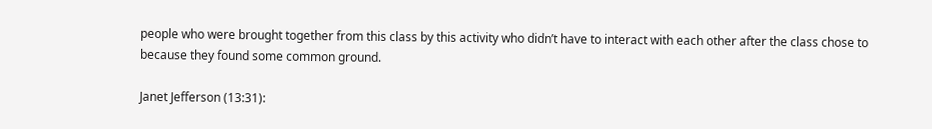people who were brought together from this class by this activity who didn’t have to interact with each other after the class chose to because they found some common ground.

Janet Jefferson (13:31):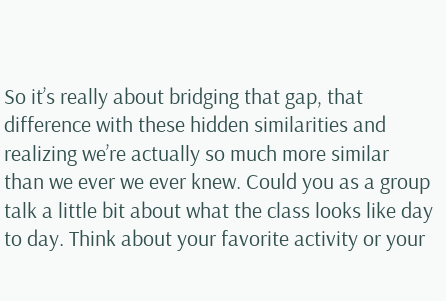So it’s really about bridging that gap, that difference with these hidden similarities and realizing we’re actually so much more similar than we ever we ever knew. Could you as a group talk a little bit about what the class looks like day to day. Think about your favorite activity or your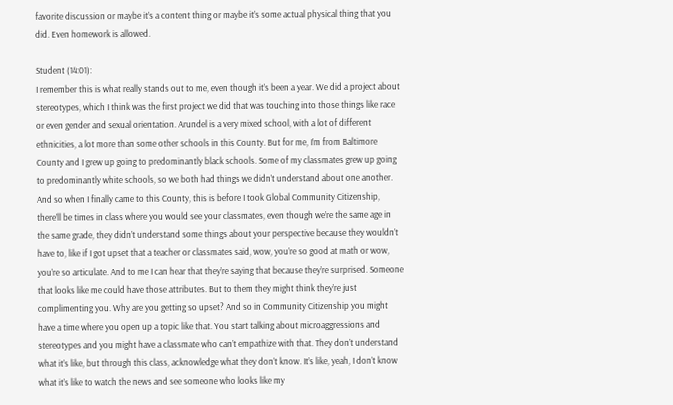favorite discussion or maybe it’s a content thing or maybe it’s some actual physical thing that you did. Even homework is allowed.

Student (14:01):
I remember this is what really stands out to me, even though it’s been a year. We did a project about stereotypes, which I think was the first project we did that was touching into those things like race or even gender and sexual orientation. Arundel is a very mixed school, with a lot of different ethnicities, a lot more than some other schools in this County. But for me, I’m from Baltimore County and I grew up going to predominantly black schools. Some of my classmates grew up going to predominantly white schools, so we both had things we didn’t understand about one another. And so when I finally came to this County, this is before I took Global Community Citizenship, there’ll be times in class where you would see your classmates, even though we’re the same age in the same grade, they didn’t understand some things about your perspective because they wouldn’t have to, like if I got upset that a teacher or classmates said, wow, you’re so good at math or wow, you’re so articulate. And to me I can hear that they’re saying that because they’re surprised. Someone that looks like me could have those attributes. But to them they might think they’re just complimenting you. Why are you getting so upset? And so in Community Citizenship you might have a time where you open up a topic like that. You start talking about microaggressions and stereotypes and you might have a classmate who can’t empathize with that. They don’t understand what it’s like, but through this class, acknowledge what they don’t know. It’s like, yeah, I don’t know what it’s like to watch the news and see someone who looks like my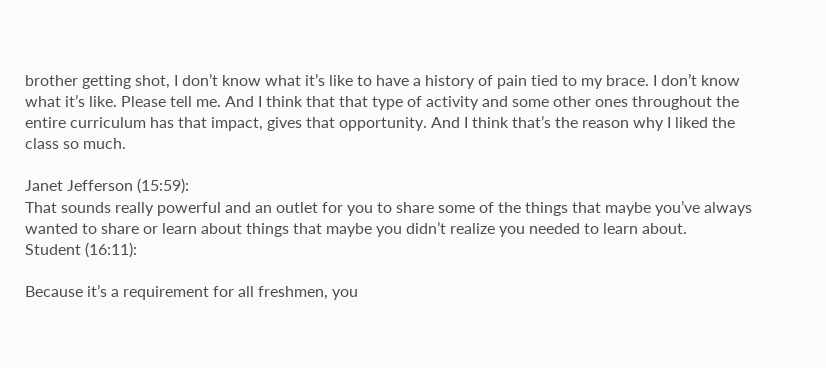brother getting shot, I don’t know what it’s like to have a history of pain tied to my brace. I don’t know what it’s like. Please tell me. And I think that that type of activity and some other ones throughout the entire curriculum has that impact, gives that opportunity. And I think that’s the reason why I liked the class so much.

Janet Jefferson (15:59):
That sounds really powerful and an outlet for you to share some of the things that maybe you’ve always wanted to share or learn about things that maybe you didn’t realize you needed to learn about.
Student (16:11):

Because it’s a requirement for all freshmen, you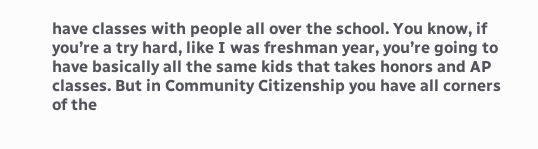have classes with people all over the school. You know, if you’re a try hard, like I was freshman year, you’re going to have basically all the same kids that takes honors and AP classes. But in Community Citizenship you have all corners of the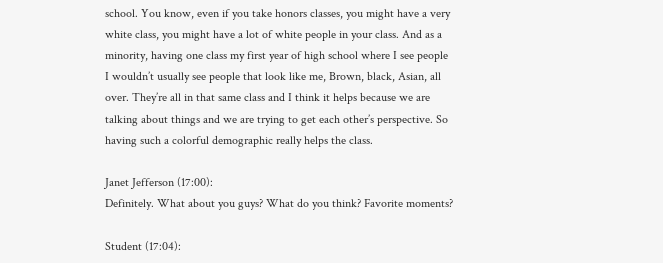school. You know, even if you take honors classes, you might have a very white class, you might have a lot of white people in your class. And as a minority, having one class my first year of high school where I see people I wouldn’t usually see people that look like me, Brown, black, Asian, all over. They’re all in that same class and I think it helps because we are talking about things and we are trying to get each other’s perspective. So having such a colorful demographic really helps the class.

Janet Jefferson (17:00):
Definitely. What about you guys? What do you think? Favorite moments?

Student (17:04):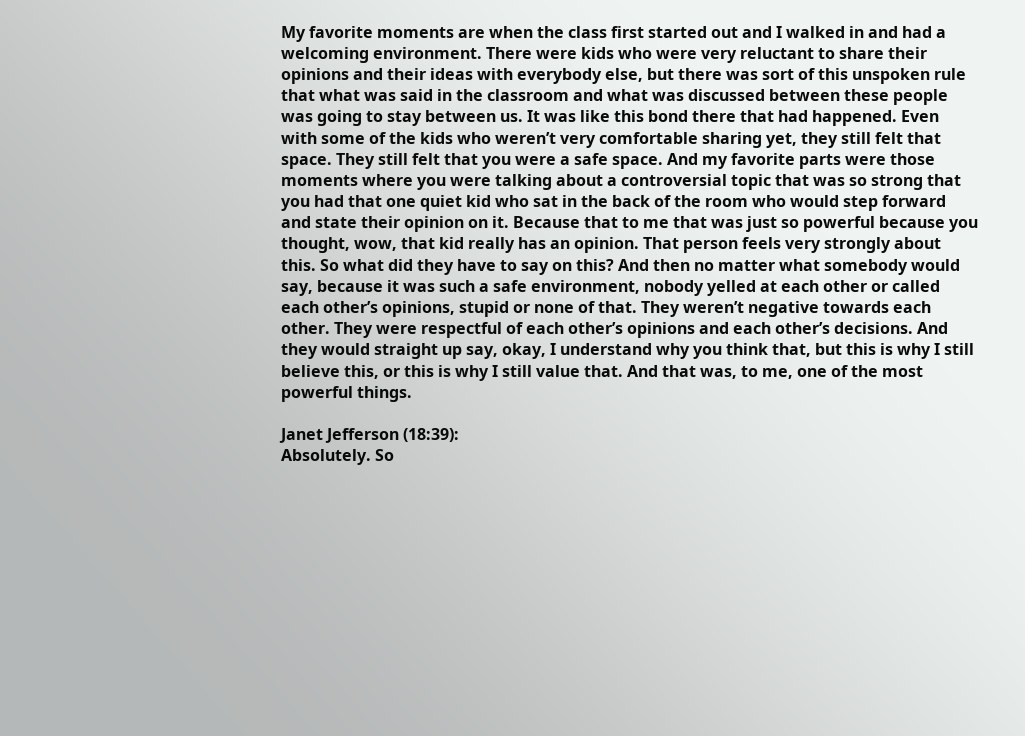My favorite moments are when the class first started out and I walked in and had a welcoming environment. There were kids who were very reluctant to share their opinions and their ideas with everybody else, but there was sort of this unspoken rule that what was said in the classroom and what was discussed between these people was going to stay between us. It was like this bond there that had happened. Even with some of the kids who weren’t very comfortable sharing yet, they still felt that space. They still felt that you were a safe space. And my favorite parts were those moments where you were talking about a controversial topic that was so strong that you had that one quiet kid who sat in the back of the room who would step forward and state their opinion on it. Because that to me that was just so powerful because you thought, wow, that kid really has an opinion. That person feels very strongly about this. So what did they have to say on this? And then no matter what somebody would say, because it was such a safe environment, nobody yelled at each other or called each other’s opinions, stupid or none of that. They weren’t negative towards each other. They were respectful of each other’s opinions and each other’s decisions. And they would straight up say, okay, I understand why you think that, but this is why I still believe this, or this is why I still value that. And that was, to me, one of the most powerful things.

Janet Jefferson (18:39):
Absolutely. So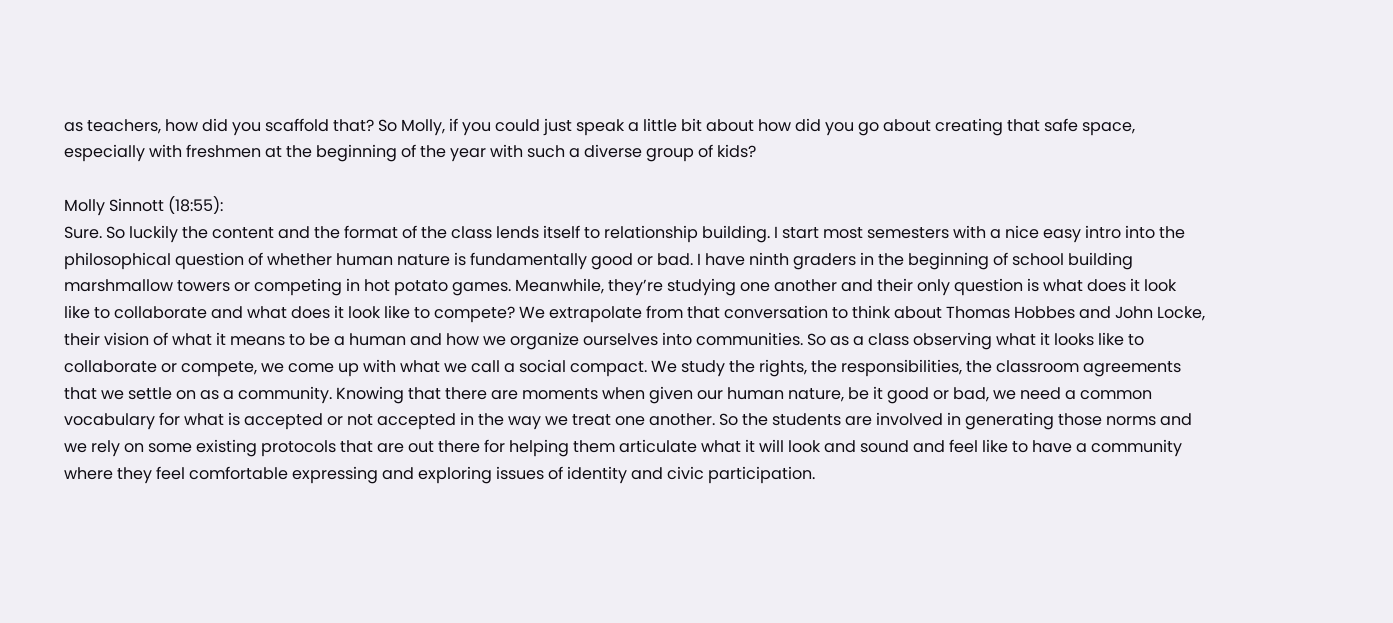as teachers, how did you scaffold that? So Molly, if you could just speak a little bit about how did you go about creating that safe space, especially with freshmen at the beginning of the year with such a diverse group of kids?

Molly Sinnott (18:55):
Sure. So luckily the content and the format of the class lends itself to relationship building. I start most semesters with a nice easy intro into the philosophical question of whether human nature is fundamentally good or bad. I have ninth graders in the beginning of school building marshmallow towers or competing in hot potato games. Meanwhile, they’re studying one another and their only question is what does it look like to collaborate and what does it look like to compete? We extrapolate from that conversation to think about Thomas Hobbes and John Locke, their vision of what it means to be a human and how we organize ourselves into communities. So as a class observing what it looks like to collaborate or compete, we come up with what we call a social compact. We study the rights, the responsibilities, the classroom agreements that we settle on as a community. Knowing that there are moments when given our human nature, be it good or bad, we need a common vocabulary for what is accepted or not accepted in the way we treat one another. So the students are involved in generating those norms and we rely on some existing protocols that are out there for helping them articulate what it will look and sound and feel like to have a community where they feel comfortable expressing and exploring issues of identity and civic participation.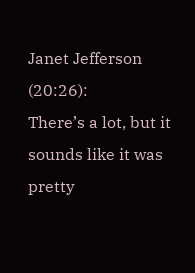Janet Jefferson (20:26):
There’s a lot, but it sounds like it was pretty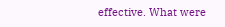effective. What were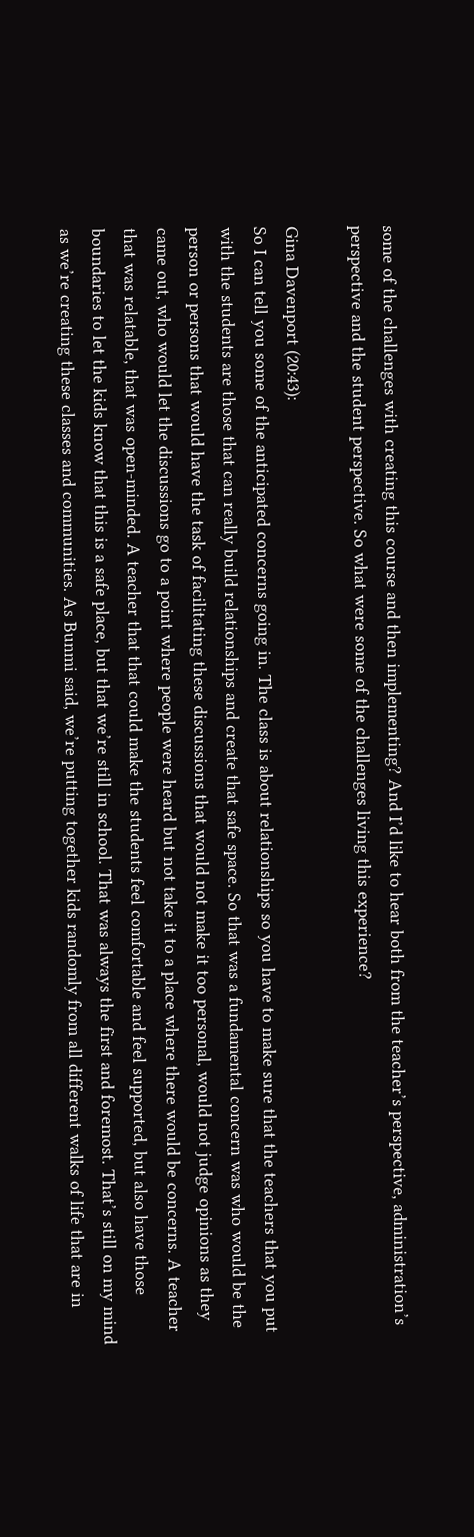some of the challenges with creating this course and then implementing? And I’d like to hear both from the teacher’s perspective, administration’s perspective and the student perspective. So what were some of the challenges living this experience?

Gina Davenport (20:43):
So I can tell you some of the anticipated concerns going in. The class is about relationships so you have to make sure that the teachers that you put with the students are those that can really build relationships and create that safe space. So that was a fundamental concern was who would be the person or persons that would have the task of facilitating these discussions that would not make it too personal, would not judge opinions as they came out, who would let the discussions go to a point where people were heard but not take it to a place where there would be concerns. A teacher that was relatable, that was open-minded. A teacher that that could make the students feel comfortable and feel supported, but also have those boundaries to let the kids know that this is a safe place, but that we’re still in school. That was always the first and foremost. That’s still on my mind as we’re creating these classes and communities. As Bunmi said, we’re putting together kids randomly from all different walks of life that are in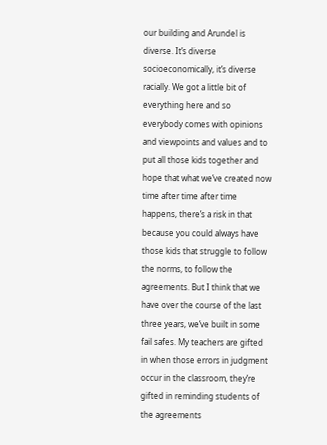our building and Arundel is diverse. It’s diverse socioeconomically, it’s diverse racially. We got a little bit of everything here and so everybody comes with opinions and viewpoints and values and to put all those kids together and hope that what we’ve created now time after time after time happens, there’s a risk in that because you could always have those kids that struggle to follow the norms, to follow the agreements. But I think that we have over the course of the last three years, we’ve built in some fail safes. My teachers are gifted in when those errors in judgment occur in the classroom, they’re gifted in reminding students of the agreements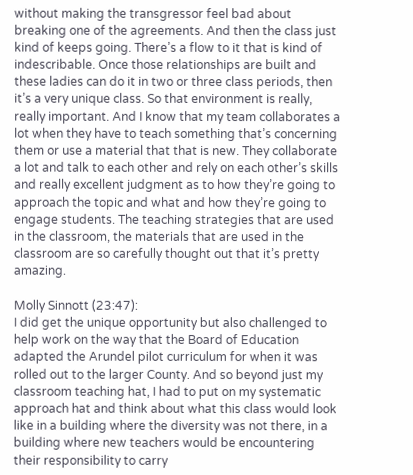without making the transgressor feel bad about breaking one of the agreements. And then the class just kind of keeps going. There’s a flow to it that is kind of indescribable. Once those relationships are built and these ladies can do it in two or three class periods, then it’s a very unique class. So that environment is really, really important. And I know that my team collaborates a lot when they have to teach something that’s concerning them or use a material that that is new. They collaborate a lot and talk to each other and rely on each other’s skills and really excellent judgment as to how they’re going to approach the topic and what and how they’re going to engage students. The teaching strategies that are used in the classroom, the materials that are used in the classroom are so carefully thought out that it’s pretty amazing.

Molly Sinnott (23:47):
I did get the unique opportunity but also challenged to help work on the way that the Board of Education adapted the Arundel pilot curriculum for when it was rolled out to the larger County. And so beyond just my classroom teaching hat, I had to put on my systematic approach hat and think about what this class would look like in a building where the diversity was not there, in a building where new teachers would be encountering their responsibility to carry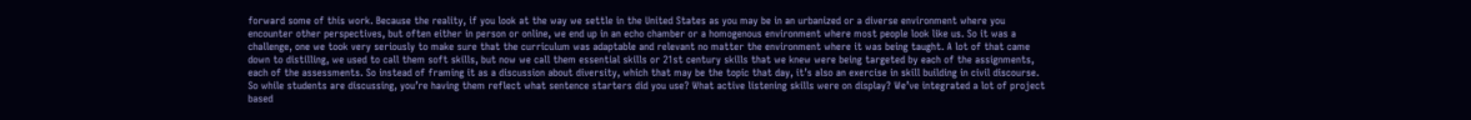forward some of this work. Because the reality, if you look at the way we settle in the United States as you may be in an urbanized or a diverse environment where you encounter other perspectives, but often either in person or online, we end up in an echo chamber or a homogenous environment where most people look like us. So it was a challenge, one we took very seriously to make sure that the curriculum was adaptable and relevant no matter the environment where it was being taught. A lot of that came down to distilling, we used to call them soft skills, but now we call them essential skills or 21st century skills that we knew were being targeted by each of the assignments, each of the assessments. So instead of framing it as a discussion about diversity, which that may be the topic that day, it’s also an exercise in skill building in civil discourse. So while students are discussing, you’re having them reflect what sentence starters did you use? What active listening skills were on display? We’ve integrated a lot of project based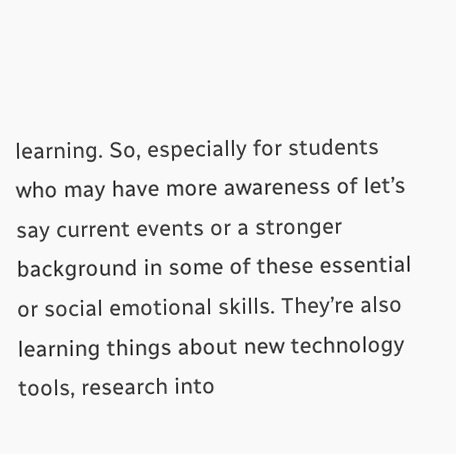learning. So, especially for students who may have more awareness of let’s say current events or a stronger background in some of these essential or social emotional skills. They’re also learning things about new technology tools, research into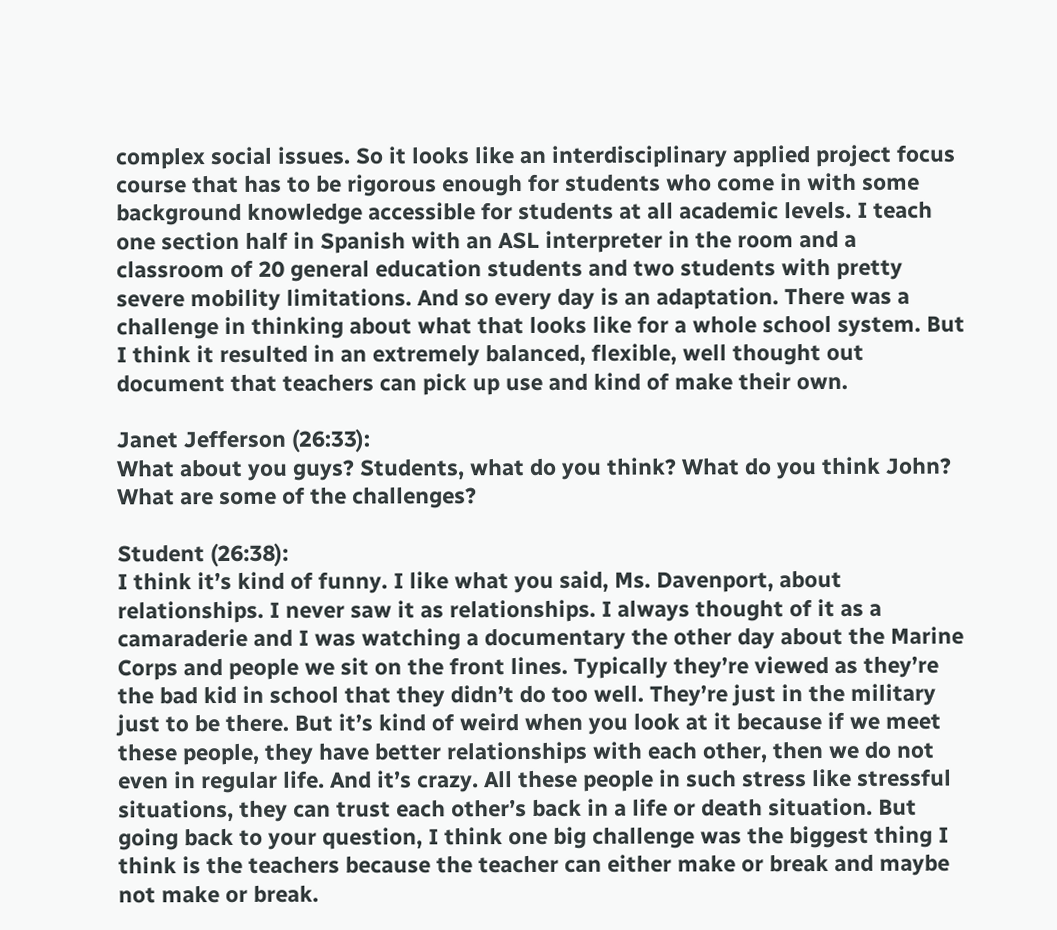complex social issues. So it looks like an interdisciplinary applied project focus course that has to be rigorous enough for students who come in with some background knowledge accessible for students at all academic levels. I teach one section half in Spanish with an ASL interpreter in the room and a classroom of 20 general education students and two students with pretty severe mobility limitations. And so every day is an adaptation. There was a challenge in thinking about what that looks like for a whole school system. But I think it resulted in an extremely balanced, flexible, well thought out document that teachers can pick up use and kind of make their own.

Janet Jefferson (26:33):
What about you guys? Students, what do you think? What do you think John? What are some of the challenges?

Student (26:38):
I think it’s kind of funny. I like what you said, Ms. Davenport, about relationships. I never saw it as relationships. I always thought of it as a camaraderie and I was watching a documentary the other day about the Marine Corps and people we sit on the front lines. Typically they’re viewed as they’re the bad kid in school that they didn’t do too well. They’re just in the military just to be there. But it’s kind of weird when you look at it because if we meet these people, they have better relationships with each other, then we do not even in regular life. And it’s crazy. All these people in such stress like stressful situations, they can trust each other’s back in a life or death situation. But going back to your question, I think one big challenge was the biggest thing I think is the teachers because the teacher can either make or break and maybe not make or break.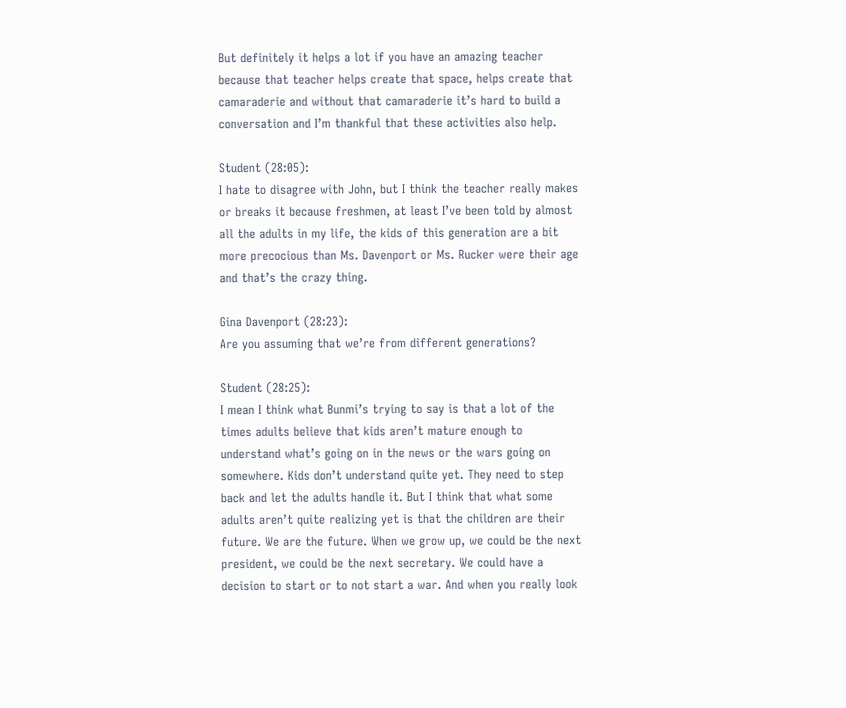But definitely it helps a lot if you have an amazing teacher because that teacher helps create that space, helps create that camaraderie and without that camaraderie it’s hard to build a conversation and I’m thankful that these activities also help.

Student (28:05):
I hate to disagree with John, but I think the teacher really makes or breaks it because freshmen, at least I’ve been told by almost all the adults in my life, the kids of this generation are a bit more precocious than Ms. Davenport or Ms. Rucker were their age and that’s the crazy thing.

Gina Davenport (28:23):
Are you assuming that we’re from different generations?

Student (28:25):
I mean I think what Bunmi’s trying to say is that a lot of the times adults believe that kids aren’t mature enough to understand what’s going on in the news or the wars going on somewhere. Kids don’t understand quite yet. They need to step back and let the adults handle it. But I think that what some adults aren’t quite realizing yet is that the children are their future. We are the future. When we grow up, we could be the next president, we could be the next secretary. We could have a decision to start or to not start a war. And when you really look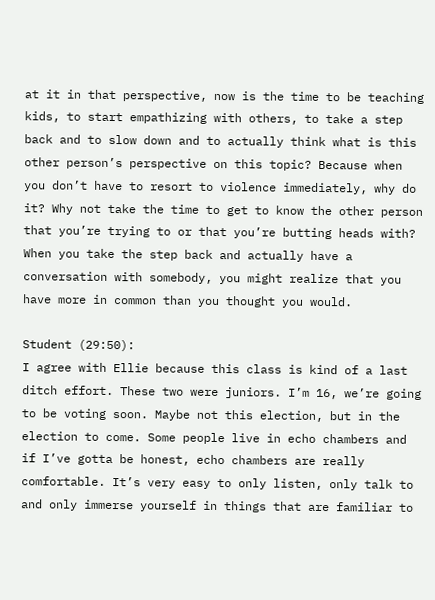at it in that perspective, now is the time to be teaching kids, to start empathizing with others, to take a step back and to slow down and to actually think what is this other person’s perspective on this topic? Because when you don’t have to resort to violence immediately, why do it? Why not take the time to get to know the other person that you’re trying to or that you’re butting heads with? When you take the step back and actually have a conversation with somebody, you might realize that you have more in common than you thought you would.

Student (29:50):
I agree with Ellie because this class is kind of a last ditch effort. These two were juniors. I’m 16, we’re going to be voting soon. Maybe not this election, but in the election to come. Some people live in echo chambers and if I’ve gotta be honest, echo chambers are really comfortable. It’s very easy to only listen, only talk to and only immerse yourself in things that are familiar to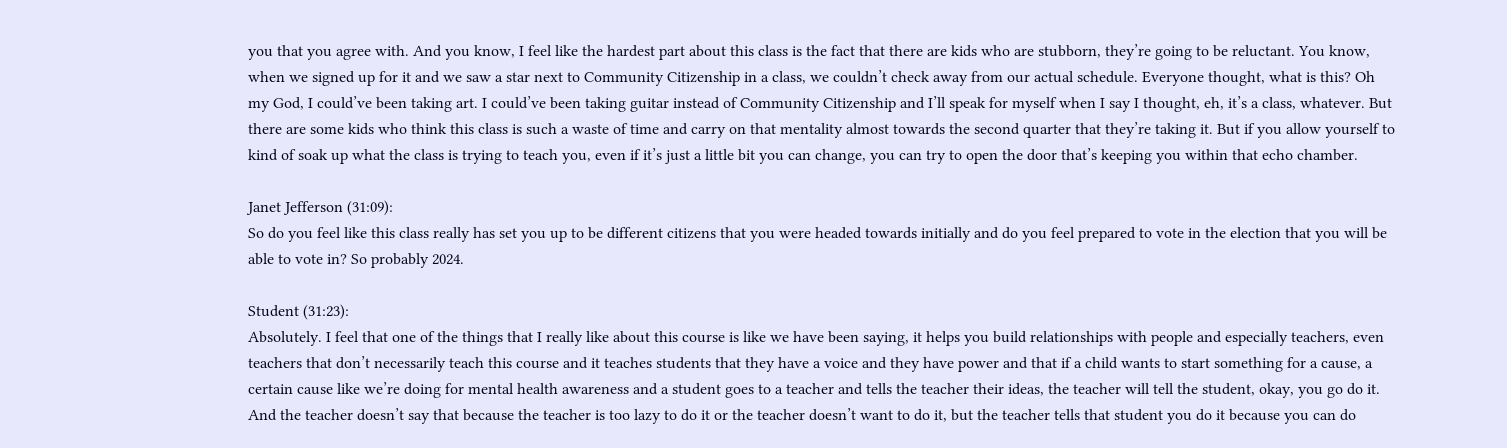you that you agree with. And you know, I feel like the hardest part about this class is the fact that there are kids who are stubborn, they’re going to be reluctant. You know, when we signed up for it and we saw a star next to Community Citizenship in a class, we couldn’t check away from our actual schedule. Everyone thought, what is this? Oh my God, I could’ve been taking art. I could’ve been taking guitar instead of Community Citizenship and I’ll speak for myself when I say I thought, eh, it’s a class, whatever. But there are some kids who think this class is such a waste of time and carry on that mentality almost towards the second quarter that they’re taking it. But if you allow yourself to kind of soak up what the class is trying to teach you, even if it’s just a little bit you can change, you can try to open the door that’s keeping you within that echo chamber.

Janet Jefferson (31:09):
So do you feel like this class really has set you up to be different citizens that you were headed towards initially and do you feel prepared to vote in the election that you will be able to vote in? So probably 2024.

Student (31:23):
Absolutely. I feel that one of the things that I really like about this course is like we have been saying, it helps you build relationships with people and especially teachers, even teachers that don’t necessarily teach this course and it teaches students that they have a voice and they have power and that if a child wants to start something for a cause, a certain cause like we’re doing for mental health awareness and a student goes to a teacher and tells the teacher their ideas, the teacher will tell the student, okay, you go do it. And the teacher doesn’t say that because the teacher is too lazy to do it or the teacher doesn’t want to do it, but the teacher tells that student you do it because you can do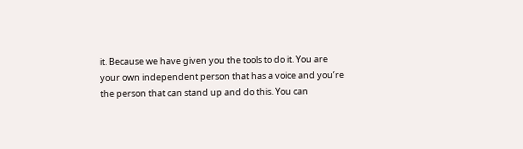it. Because we have given you the tools to do it. You are your own independent person that has a voice and you’re the person that can stand up and do this. You can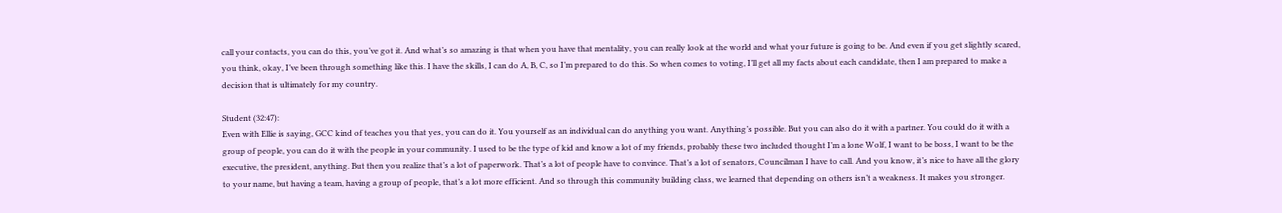call your contacts, you can do this, you’ve got it. And what’s so amazing is that when you have that mentality, you can really look at the world and what your future is going to be. And even if you get slightly scared, you think, okay, I’ve been through something like this. I have the skills, I can do A, B, C, so I’m prepared to do this. So when comes to voting, I’ll get all my facts about each candidate, then I am prepared to make a decision that is ultimately for my country.

Student (32:47):
Even with Ellie is saying, GCC kind of teaches you that yes, you can do it. You yourself as an individual can do anything you want. Anything’s possible. But you can also do it with a partner. You could do it with a group of people, you can do it with the people in your community. I used to be the type of kid and know a lot of my friends, probably these two included thought I’m a lone Wolf, I want to be boss, I want to be the executive, the president, anything. But then you realize that’s a lot of paperwork. That’s a lot of people have to convince. That’s a lot of senators, Councilman I have to call. And you know, it’s nice to have all the glory to your name, but having a team, having a group of people, that’s a lot more efficient. And so through this community building class, we learned that depending on others isn’t a weakness. It makes you stronger.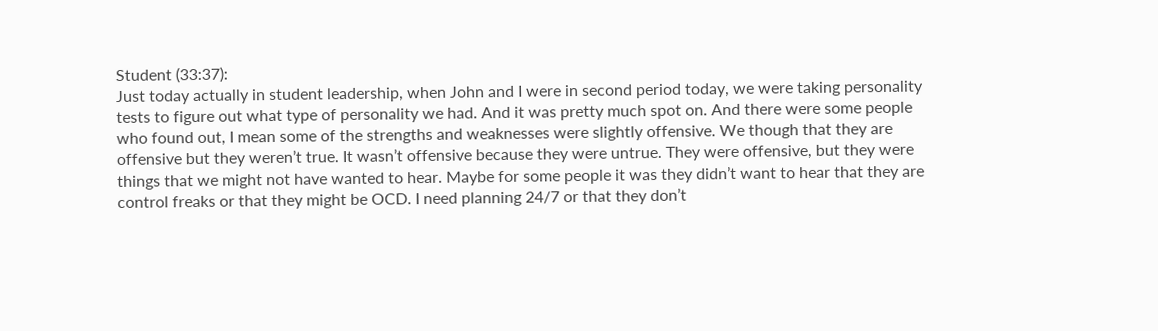Student (33:37):
Just today actually in student leadership, when John and I were in second period today, we were taking personality tests to figure out what type of personality we had. And it was pretty much spot on. And there were some people who found out, I mean some of the strengths and weaknesses were slightly offensive. We though that they are offensive but they weren’t true. It wasn’t offensive because they were untrue. They were offensive, but they were things that we might not have wanted to hear. Maybe for some people it was they didn’t want to hear that they are control freaks or that they might be OCD. I need planning 24/7 or that they don’t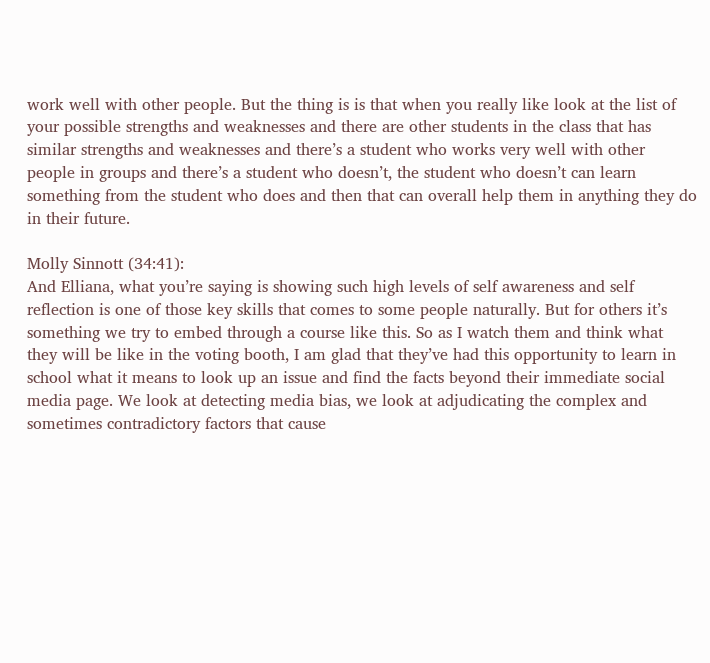work well with other people. But the thing is is that when you really like look at the list of your possible strengths and weaknesses and there are other students in the class that has similar strengths and weaknesses and there’s a student who works very well with other people in groups and there’s a student who doesn’t, the student who doesn’t can learn something from the student who does and then that can overall help them in anything they do in their future.

Molly Sinnott (34:41):
And Elliana, what you’re saying is showing such high levels of self awareness and self reflection is one of those key skills that comes to some people naturally. But for others it’s something we try to embed through a course like this. So as I watch them and think what they will be like in the voting booth, I am glad that they’ve had this opportunity to learn in school what it means to look up an issue and find the facts beyond their immediate social media page. We look at detecting media bias, we look at adjudicating the complex and sometimes contradictory factors that cause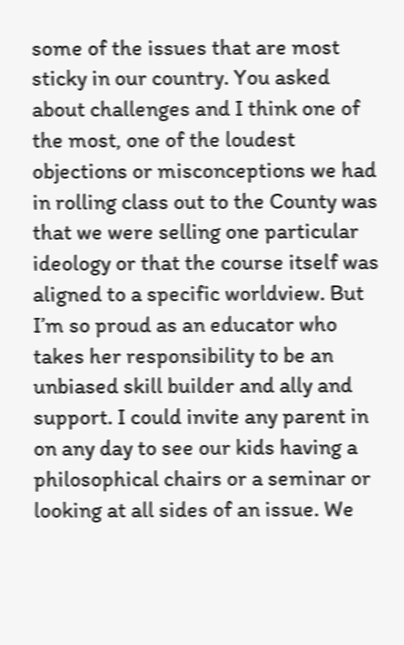some of the issues that are most sticky in our country. You asked about challenges and I think one of the most, one of the loudest objections or misconceptions we had in rolling class out to the County was that we were selling one particular ideology or that the course itself was aligned to a specific worldview. But I’m so proud as an educator who takes her responsibility to be an unbiased skill builder and ally and support. I could invite any parent in on any day to see our kids having a philosophical chairs or a seminar or looking at all sides of an issue. We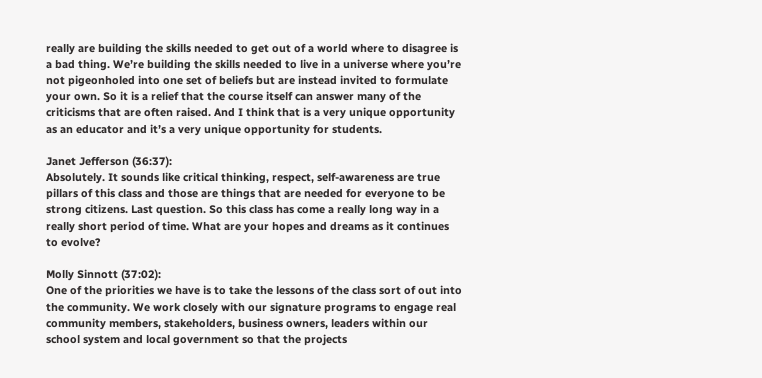really are building the skills needed to get out of a world where to disagree is a bad thing. We’re building the skills needed to live in a universe where you’re not pigeonholed into one set of beliefs but are instead invited to formulate your own. So it is a relief that the course itself can answer many of the criticisms that are often raised. And I think that is a very unique opportunity as an educator and it’s a very unique opportunity for students.

Janet Jefferson (36:37):
Absolutely. It sounds like critical thinking, respect, self-awareness are true pillars of this class and those are things that are needed for everyone to be strong citizens. Last question. So this class has come a really long way in a really short period of time. What are your hopes and dreams as it continues to evolve?

Molly Sinnott (37:02):
One of the priorities we have is to take the lessons of the class sort of out into the community. We work closely with our signature programs to engage real community members, stakeholders, business owners, leaders within our school system and local government so that the projects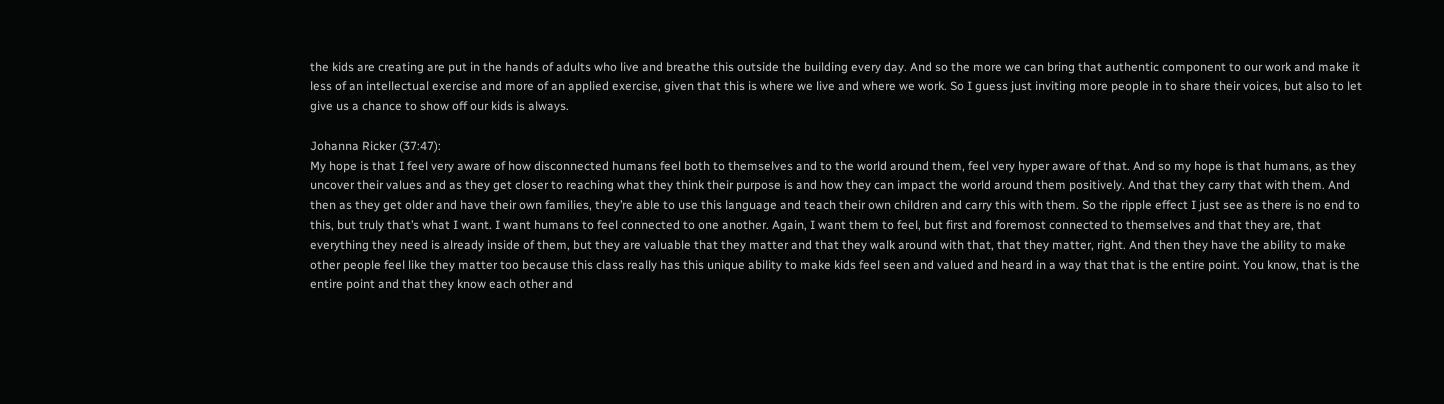the kids are creating are put in the hands of adults who live and breathe this outside the building every day. And so the more we can bring that authentic component to our work and make it less of an intellectual exercise and more of an applied exercise, given that this is where we live and where we work. So I guess just inviting more people in to share their voices, but also to let give us a chance to show off our kids is always.

Johanna Ricker (37:47):
My hope is that I feel very aware of how disconnected humans feel both to themselves and to the world around them, feel very hyper aware of that. And so my hope is that humans, as they uncover their values and as they get closer to reaching what they think their purpose is and how they can impact the world around them positively. And that they carry that with them. And then as they get older and have their own families, they’re able to use this language and teach their own children and carry this with them. So the ripple effect I just see as there is no end to this, but truly that’s what I want. I want humans to feel connected to one another. Again, I want them to feel, but first and foremost connected to themselves and that they are, that everything they need is already inside of them, but they are valuable that they matter and that they walk around with that, that they matter, right. And then they have the ability to make other people feel like they matter too because this class really has this unique ability to make kids feel seen and valued and heard in a way that that is the entire point. You know, that is the entire point and that they know each other and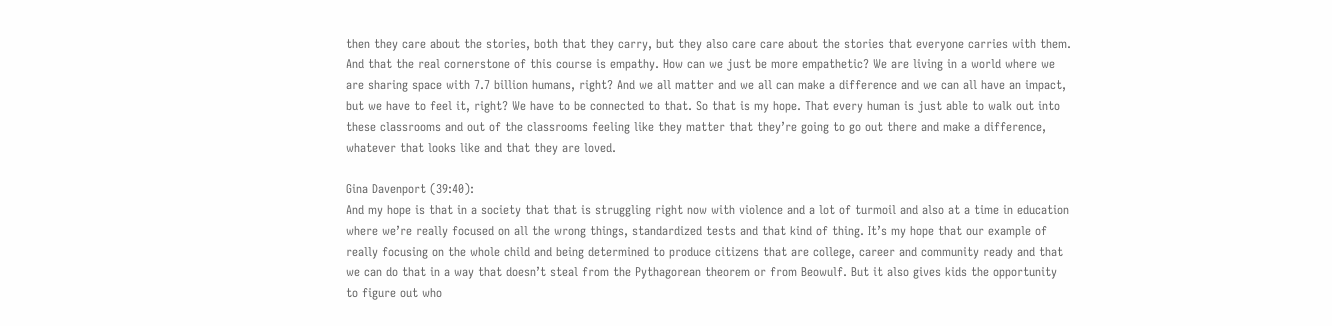then they care about the stories, both that they carry, but they also care care about the stories that everyone carries with them. And that the real cornerstone of this course is empathy. How can we just be more empathetic? We are living in a world where we are sharing space with 7.7 billion humans, right? And we all matter and we all can make a difference and we can all have an impact, but we have to feel it, right? We have to be connected to that. So that is my hope. That every human is just able to walk out into these classrooms and out of the classrooms feeling like they matter that they’re going to go out there and make a difference, whatever that looks like and that they are loved.

Gina Davenport (39:40):
And my hope is that in a society that that is struggling right now with violence and a lot of turmoil and also at a time in education where we’re really focused on all the wrong things, standardized tests and that kind of thing. It’s my hope that our example of really focusing on the whole child and being determined to produce citizens that are college, career and community ready and that we can do that in a way that doesn’t steal from the Pythagorean theorem or from Beowulf. But it also gives kids the opportunity to figure out who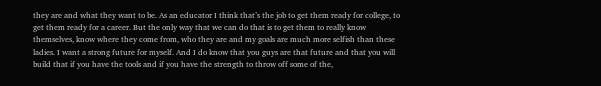they are and what they want to be. As an educator I think that’s the job to get them ready for college, to get them ready for a career. But the only way that we can do that is to get them to really know themselves, know where they come from, who they are and my goals are much more selfish than these ladies. I want a strong future for myself. And I do know that you guys are that future and that you will build that if you have the tools and if you have the strength to throw off some of the,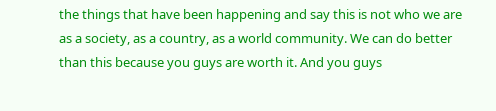the things that have been happening and say this is not who we are as a society, as a country, as a world community. We can do better than this because you guys are worth it. And you guys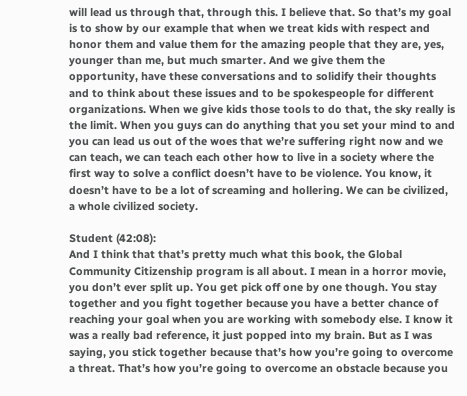will lead us through that, through this. I believe that. So that’s my goal is to show by our example that when we treat kids with respect and honor them and value them for the amazing people that they are, yes, younger than me, but much smarter. And we give them the opportunity, have these conversations and to solidify their thoughts and to think about these issues and to be spokespeople for different organizations. When we give kids those tools to do that, the sky really is the limit. When you guys can do anything that you set your mind to and you can lead us out of the woes that we’re suffering right now and we can teach, we can teach each other how to live in a society where the first way to solve a conflict doesn’t have to be violence. You know, it doesn’t have to be a lot of screaming and hollering. We can be civilized, a whole civilized society.

Student (42:08):
And I think that that’s pretty much what this book, the Global Community Citizenship program is all about. I mean in a horror movie, you don’t ever split up. You get pick off one by one though. You stay together and you fight together because you have a better chance of reaching your goal when you are working with somebody else. I know it was a really bad reference, it just popped into my brain. But as I was saying, you stick together because that’s how you’re going to overcome a threat. That’s how you’re going to overcome an obstacle because you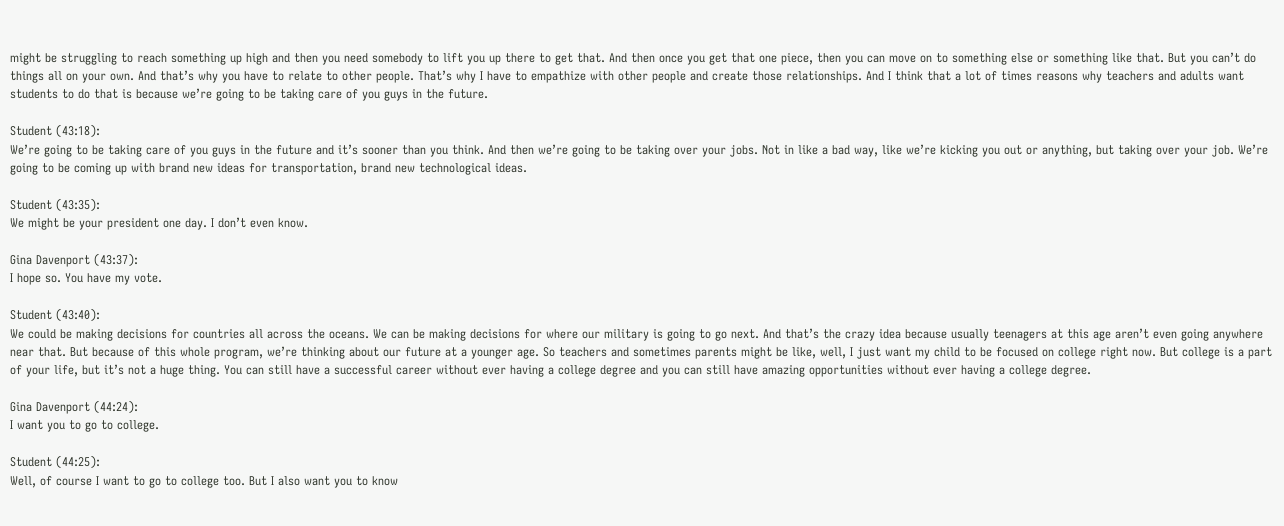might be struggling to reach something up high and then you need somebody to lift you up there to get that. And then once you get that one piece, then you can move on to something else or something like that. But you can’t do things all on your own. And that’s why you have to relate to other people. That’s why I have to empathize with other people and create those relationships. And I think that a lot of times reasons why teachers and adults want students to do that is because we’re going to be taking care of you guys in the future.

Student (43:18):
We’re going to be taking care of you guys in the future and it’s sooner than you think. And then we’re going to be taking over your jobs. Not in like a bad way, like we’re kicking you out or anything, but taking over your job. We’re going to be coming up with brand new ideas for transportation, brand new technological ideas.

Student (43:35):
We might be your president one day. I don’t even know.

Gina Davenport (43:37):
I hope so. You have my vote.

Student (43:40):
We could be making decisions for countries all across the oceans. We can be making decisions for where our military is going to go next. And that’s the crazy idea because usually teenagers at this age aren’t even going anywhere near that. But because of this whole program, we’re thinking about our future at a younger age. So teachers and sometimes parents might be like, well, I just want my child to be focused on college right now. But college is a part of your life, but it’s not a huge thing. You can still have a successful career without ever having a college degree and you can still have amazing opportunities without ever having a college degree.

Gina Davenport (44:24):
I want you to go to college.

Student (44:25):
Well, of course I want to go to college too. But I also want you to know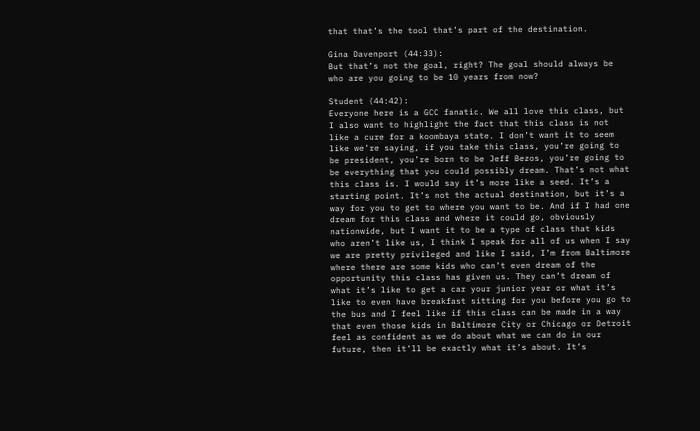that that’s the tool that’s part of the destination.

Gina Davenport (44:33):
But that’s not the goal, right? The goal should always be who are you going to be 10 years from now?

Student (44:42):
Everyone here is a GCC fanatic. We all love this class, but I also want to highlight the fact that this class is not like a cure for a koombaya state. I don’t want it to seem like we’re saying, if you take this class, you’re going to be president, you’re born to be Jeff Bezos, you’re going to be everything that you could possibly dream. That’s not what this class is. I would say it’s more like a seed. It’s a starting point. It’s not the actual destination, but it’s a way for you to get to where you want to be. And if I had one dream for this class and where it could go, obviously nationwide, but I want it to be a type of class that kids who aren’t like us, I think I speak for all of us when I say we are pretty privileged and like I said, I’m from Baltimore where there are some kids who can’t even dream of the opportunity this class has given us. They can’t dream of what it’s like to get a car your junior year or what it’s like to even have breakfast sitting for you before you go to the bus and I feel like if this class can be made in a way that even those kids in Baltimore City or Chicago or Detroit feel as confident as we do about what we can do in our future, then it’ll be exactly what it’s about. It’s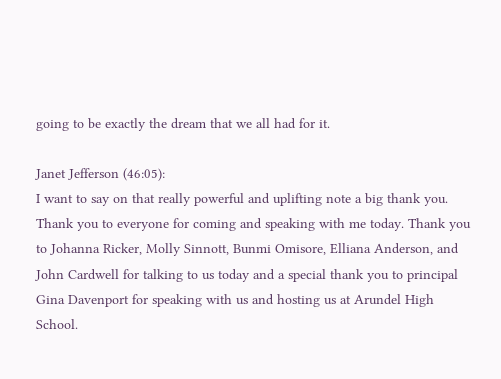going to be exactly the dream that we all had for it.

Janet Jefferson (46:05):
I want to say on that really powerful and uplifting note a big thank you. Thank you to everyone for coming and speaking with me today. Thank you to Johanna Ricker, Molly Sinnott, Bunmi Omisore, Elliana Anderson, and John Cardwell for talking to us today and a special thank you to principal Gina Davenport for speaking with us and hosting us at Arundel High School.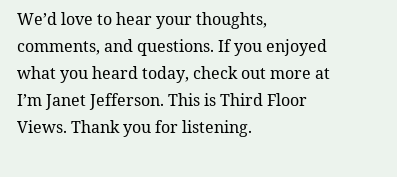We’d love to hear your thoughts, comments, and questions. If you enjoyed what you heard today, check out more at I’m Janet Jefferson. This is Third Floor Views. Thank you for listening.